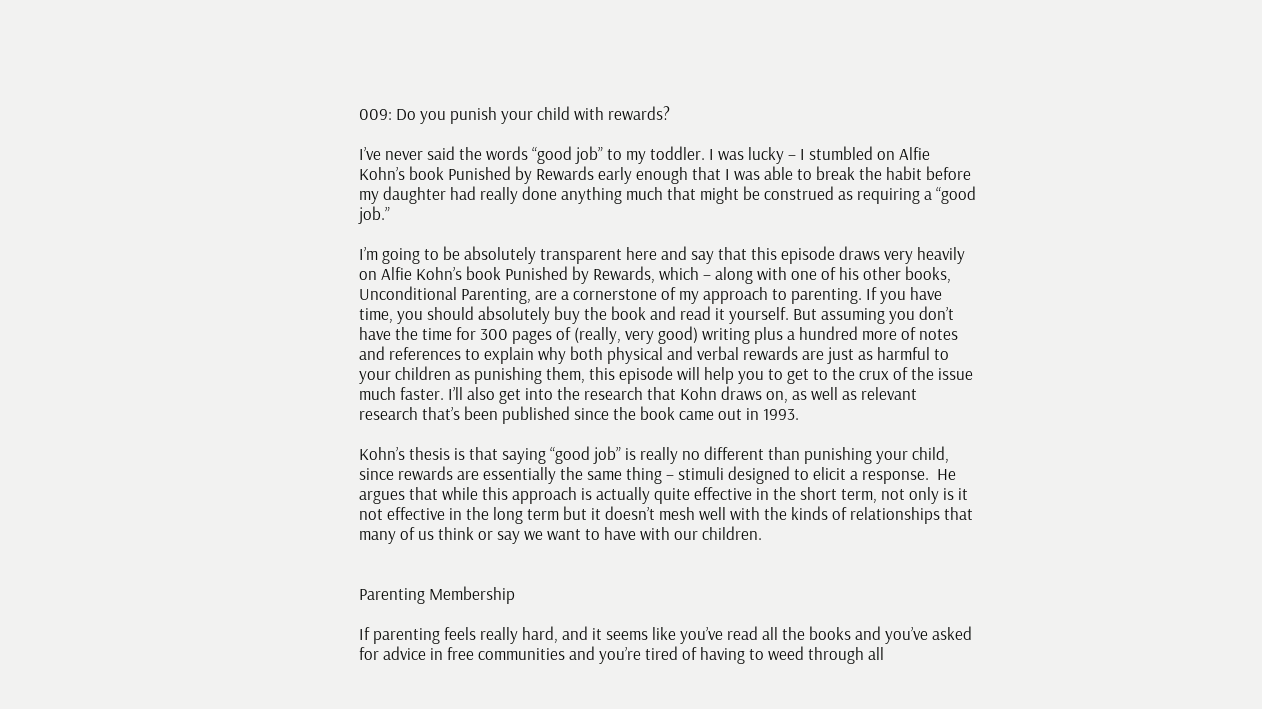009: Do you punish your child with rewards?

I’ve never said the words “good job” to my toddler. I was lucky – I stumbled on Alfie Kohn’s book Punished by Rewards early enough that I was able to break the habit before my daughter had really done anything much that might be construed as requiring a “good job.”

I’m going to be absolutely transparent here and say that this episode draws very heavily on Alfie Kohn’s book Punished by Rewards, which – along with one of his other books, Unconditional Parenting, are a cornerstone of my approach to parenting. If you have time, you should absolutely buy the book and read it yourself. But assuming you don’t have the time for 300 pages of (really, very good) writing plus a hundred more of notes and references to explain why both physical and verbal rewards are just as harmful to your children as punishing them, this episode will help you to get to the crux of the issue much faster. I’ll also get into the research that Kohn draws on, as well as relevant research that’s been published since the book came out in 1993.

Kohn’s thesis is that saying “good job” is really no different than punishing your child, since rewards are essentially the same thing – stimuli designed to elicit a response.  He argues that while this approach is actually quite effective in the short term, not only is it not effective in the long term but it doesn’t mesh well with the kinds of relationships that many of us think or say we want to have with our children.


Parenting Membership

If parenting feels really hard, and it seems like you’ve read all the books and you’ve asked for advice in free communities and you’re tired of having to weed through all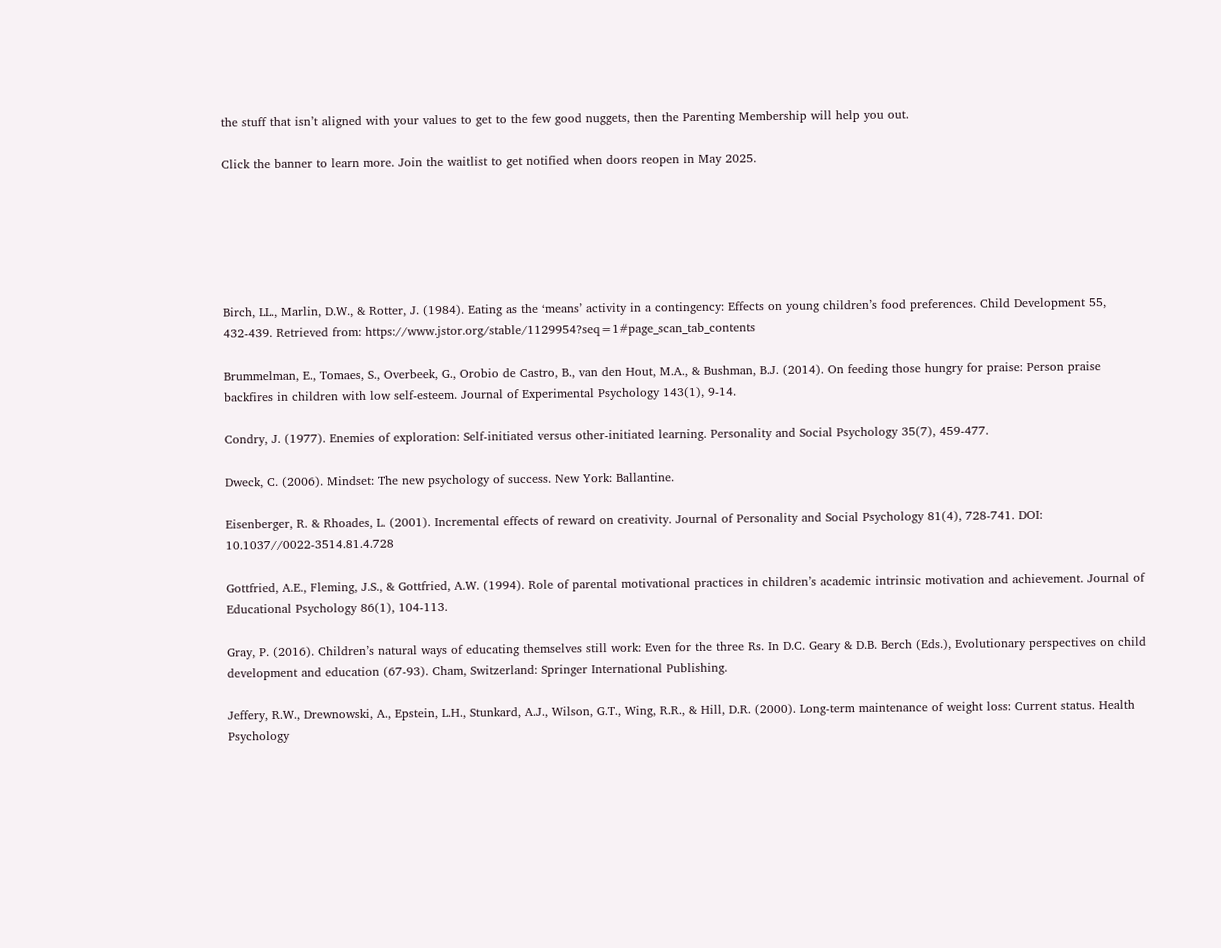the stuff that isn’t aligned with your values to get to the few good nuggets, then the Parenting Membership will help you out.

Click the banner to learn more. Join the waitlist to get notified when doors reopen in May 2025.






Birch, LL., Marlin, D.W., & Rotter, J. (1984). Eating as the ‘means’ activity in a contingency: Effects on young children’s food preferences. Child Development 55, 432-439. Retrieved from: https://www.jstor.org/stable/1129954?seq=1#page_scan_tab_contents

Brummelman, E., Tomaes, S., Overbeek, G., Orobio de Castro, B., van den Hout, M.A., & Bushman, B.J. (2014). On feeding those hungry for praise: Person praise backfires in children with low self-esteem. Journal of Experimental Psychology 143(1), 9-14.

Condry, J. (1977). Enemies of exploration: Self-initiated versus other-initiated learning. Personality and Social Psychology 35(7), 459-477.

Dweck, C. (2006). Mindset: The new psychology of success. New York: Ballantine.

Eisenberger, R. & Rhoades, L. (2001). Incremental effects of reward on creativity. Journal of Personality and Social Psychology 81(4), 728-741. DOI: 10.1037//0022-3514.81.4.728

Gottfried, A.E., Fleming, J.S., & Gottfried, A.W. (1994). Role of parental motivational practices in children’s academic intrinsic motivation and achievement. Journal of Educational Psychology 86(1), 104-113.

Gray, P. (2016). Children’s natural ways of educating themselves still work: Even for the three Rs. In D.C. Geary & D.B. Berch (Eds.), Evolutionary perspectives on child development and education (67-93). Cham, Switzerland: Springer International Publishing.

Jeffery, R.W., Drewnowski, A., Epstein, L.H., Stunkard, A.J., Wilson, G.T., Wing, R.R., & Hill, D.R. (2000). Long-term maintenance of weight loss: Current status. Health Psychology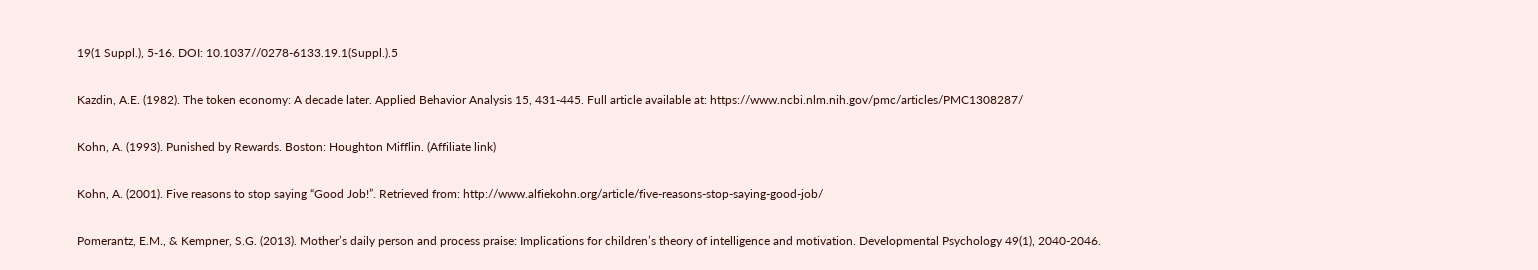19(1 Suppl.), 5-16. DOI: 10.1037//0278-6133.19.1(Suppl.).5

Kazdin, A.E. (1982). The token economy: A decade later. Applied Behavior Analysis 15, 431-445. Full article available at: https://www.ncbi.nlm.nih.gov/pmc/articles/PMC1308287/

Kohn, A. (1993). Punished by Rewards. Boston: Houghton Mifflin. (Affiliate link)

Kohn, A. (2001). Five reasons to stop saying “Good Job!”. Retrieved from: http://www.alfiekohn.org/article/five-reasons-stop-saying-good-job/

Pomerantz, E.M., & Kempner, S.G. (2013). Mother’s daily person and process praise: Implications for children’s theory of intelligence and motivation. Developmental Psychology 49(1), 2040-2046.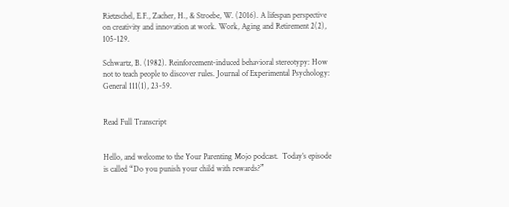Rietzschel, E.F., Zacher, H., & Stroebe, W. (2016). A lifespan perspective on creativity and innovation at work. Work, Aging and Retirement 2(2), 105-129.

Schwartz, B. (1982). Reinforcement-induced behavioral stereotypy: How not to teach people to discover rules. Journal of Experimental Psychology: General 111(1), 23-59.


Read Full Transcript


Hello, and welcome to the Your Parenting Mojo podcast.  Today’s episode is called “Do you punish your child with rewards?”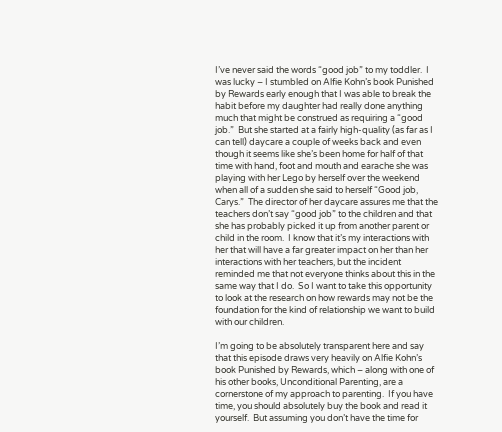I’ve never said the words “good job” to my toddler.  I was lucky – I stumbled on Alfie Kohn’s book Punished by Rewards early enough that I was able to break the habit before my daughter had really done anything much that might be construed as requiring a “good job.”  But she started at a fairly high-quality (as far as I can tell) daycare a couple of weeks back and even though it seems like she’s been home for half of that time with hand, foot and mouth and earache she was playing with her Lego by herself over the weekend when all of a sudden she said to herself “Good job, Carys.”  The director of her daycare assures me that the teachers don’t say “good job” to the children and that she has probably picked it up from another parent or child in the room.  I know that it’s my interactions with her that will have a far greater impact on her than her interactions with her teachers, but the incident reminded me that not everyone thinks about this in the same way that I do.  So I want to take this opportunity to look at the research on how rewards may not be the foundation for the kind of relationship we want to build with our children.

I’m going to be absolutely transparent here and say that this episode draws very heavily on Alfie Kohn’s book Punished by Rewards, which – along with one of his other books, Unconditional Parenting, are a cornerstone of my approach to parenting.  If you have time, you should absolutely buy the book and read it yourself.  But assuming you don’t have the time for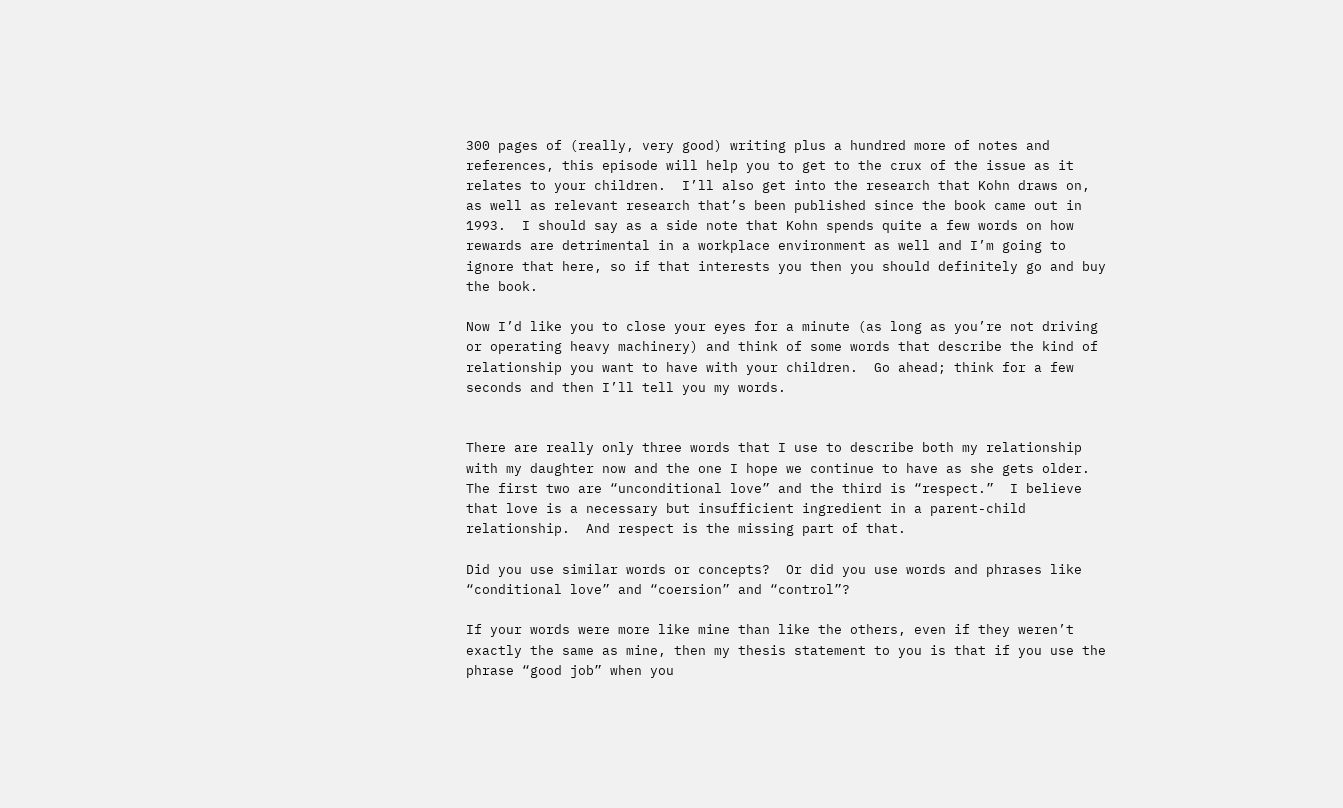300 pages of (really, very good) writing plus a hundred more of notes and references, this episode will help you to get to the crux of the issue as it relates to your children.  I’ll also get into the research that Kohn draws on, as well as relevant research that’s been published since the book came out in 1993.  I should say as a side note that Kohn spends quite a few words on how rewards are detrimental in a workplace environment as well and I’m going to ignore that here, so if that interests you then you should definitely go and buy the book.

Now I’d like you to close your eyes for a minute (as long as you’re not driving or operating heavy machinery) and think of some words that describe the kind of relationship you want to have with your children.  Go ahead; think for a few seconds and then I’ll tell you my words.


There are really only three words that I use to describe both my relationship with my daughter now and the one I hope we continue to have as she gets older.  The first two are “unconditional love” and the third is “respect.”  I believe that love is a necessary but insufficient ingredient in a parent-child relationship.  And respect is the missing part of that.

Did you use similar words or concepts?  Or did you use words and phrases like “conditional love” and “coersion” and “control”?

If your words were more like mine than like the others, even if they weren’t exactly the same as mine, then my thesis statement to you is that if you use the phrase “good job” when you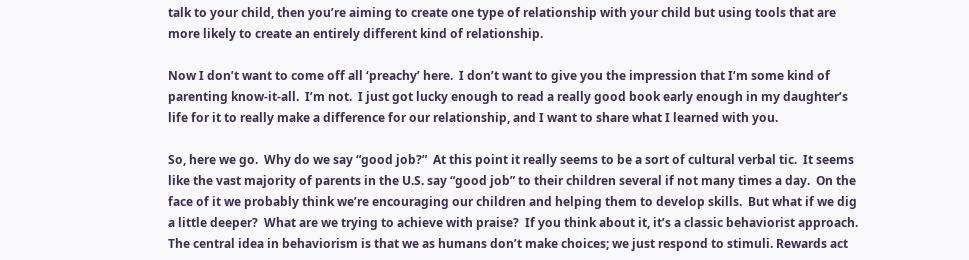talk to your child, then you’re aiming to create one type of relationship with your child but using tools that are more likely to create an entirely different kind of relationship.

Now I don’t want to come off all ‘preachy’ here.  I don’t want to give you the impression that I’m some kind of parenting know-it-all.  I’m not.  I just got lucky enough to read a really good book early enough in my daughter’s life for it to really make a difference for our relationship, and I want to share what I learned with you.

So, here we go.  Why do we say “good job?”  At this point it really seems to be a sort of cultural verbal tic.  It seems like the vast majority of parents in the U.S. say “good job” to their children several if not many times a day.  On the face of it we probably think we’re encouraging our children and helping them to develop skills.  But what if we dig a little deeper?  What are we trying to achieve with praise?  If you think about it, it’s a classic behaviorist approach.  The central idea in behaviorism is that we as humans don’t make choices; we just respond to stimuli. Rewards act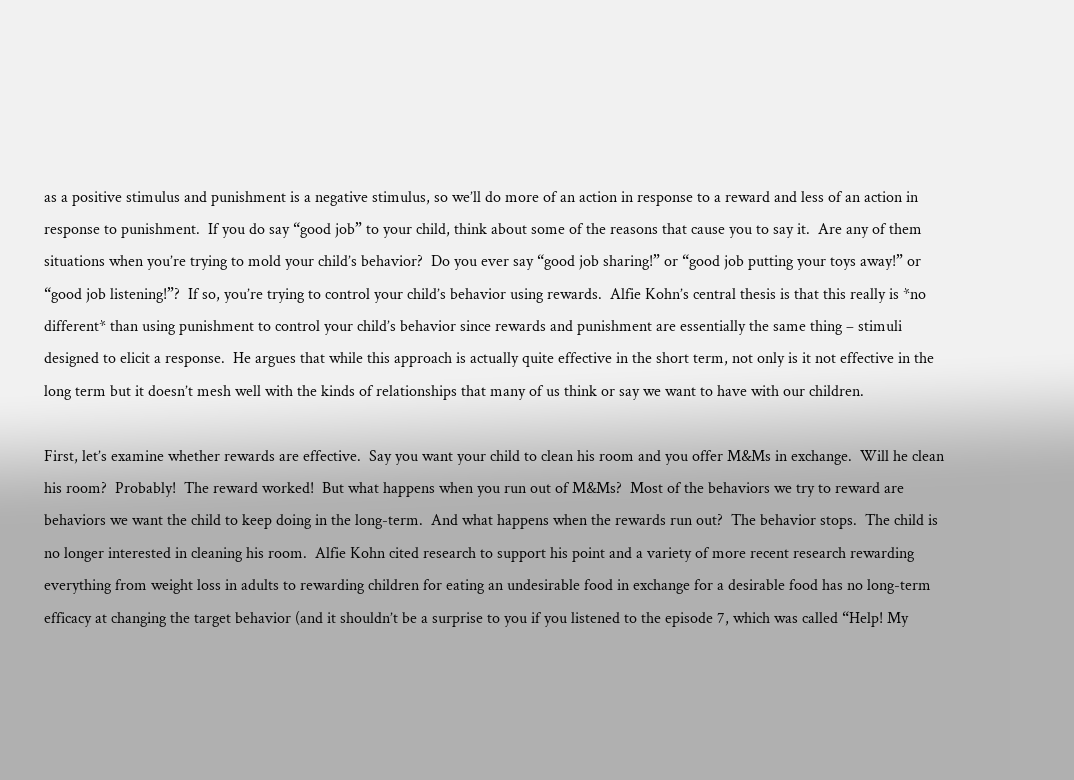as a positive stimulus and punishment is a negative stimulus, so we’ll do more of an action in response to a reward and less of an action in response to punishment.  If you do say “good job” to your child, think about some of the reasons that cause you to say it.  Are any of them situations when you’re trying to mold your child’s behavior?  Do you ever say “good job sharing!” or “good job putting your toys away!” or “good job listening!”?  If so, you’re trying to control your child’s behavior using rewards.  Alfie Kohn’s central thesis is that this really is *no different* than using punishment to control your child’s behavior since rewards and punishment are essentially the same thing – stimuli designed to elicit a response.  He argues that while this approach is actually quite effective in the short term, not only is it not effective in the long term but it doesn’t mesh well with the kinds of relationships that many of us think or say we want to have with our children.

First, let’s examine whether rewards are effective.  Say you want your child to clean his room and you offer M&Ms in exchange.  Will he clean his room?  Probably!  The reward worked!  But what happens when you run out of M&Ms?  Most of the behaviors we try to reward are behaviors we want the child to keep doing in the long-term.  And what happens when the rewards run out?  The behavior stops.  The child is no longer interested in cleaning his room.  Alfie Kohn cited research to support his point and a variety of more recent research rewarding everything from weight loss in adults to rewarding children for eating an undesirable food in exchange for a desirable food has no long-term efficacy at changing the target behavior (and it shouldn’t be a surprise to you if you listened to the episode 7, which was called “Help! My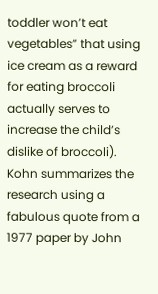toddler won’t eat vegetables” that using ice cream as a reward for eating broccoli actually serves to increase the child’s dislike of broccoli).  Kohn summarizes the research using a fabulous quote from a 1977 paper by John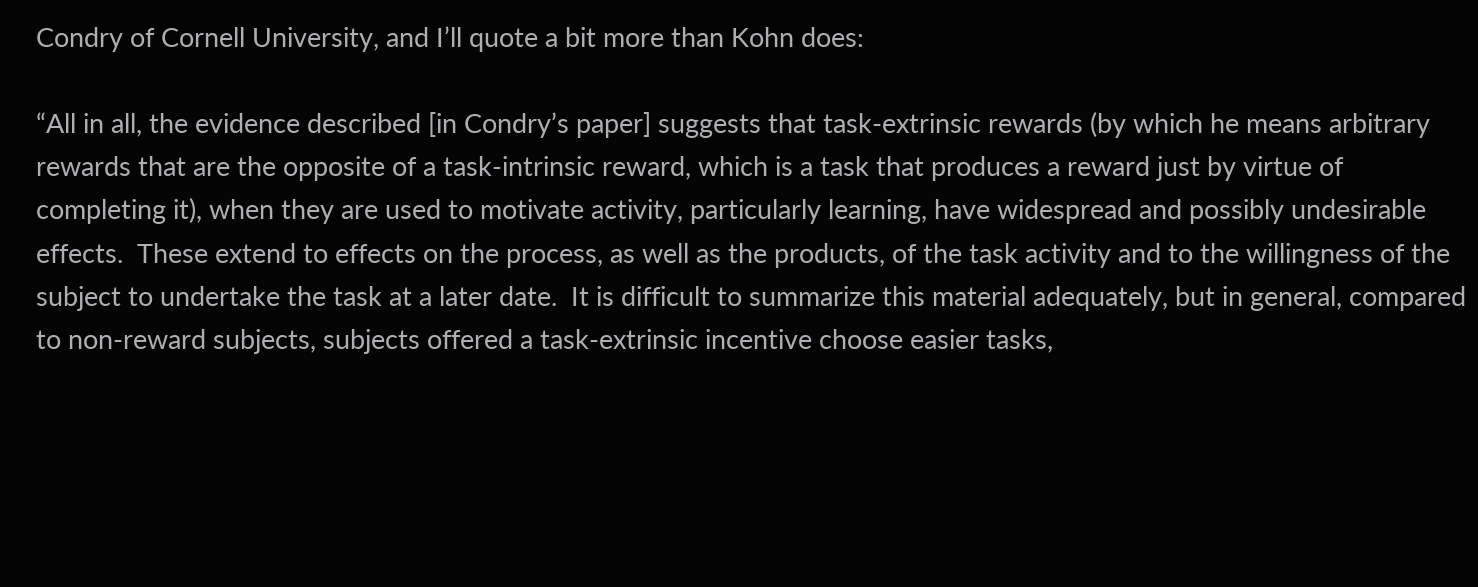Condry of Cornell University, and I’ll quote a bit more than Kohn does:

“All in all, the evidence described [in Condry’s paper] suggests that task-extrinsic rewards (by which he means arbitrary rewards that are the opposite of a task-intrinsic reward, which is a task that produces a reward just by virtue of completing it), when they are used to motivate activity, particularly learning, have widespread and possibly undesirable effects.  These extend to effects on the process, as well as the products, of the task activity and to the willingness of the subject to undertake the task at a later date.  It is difficult to summarize this material adequately, but in general, compared to non-reward subjects, subjects offered a task-extrinsic incentive choose easier tasks,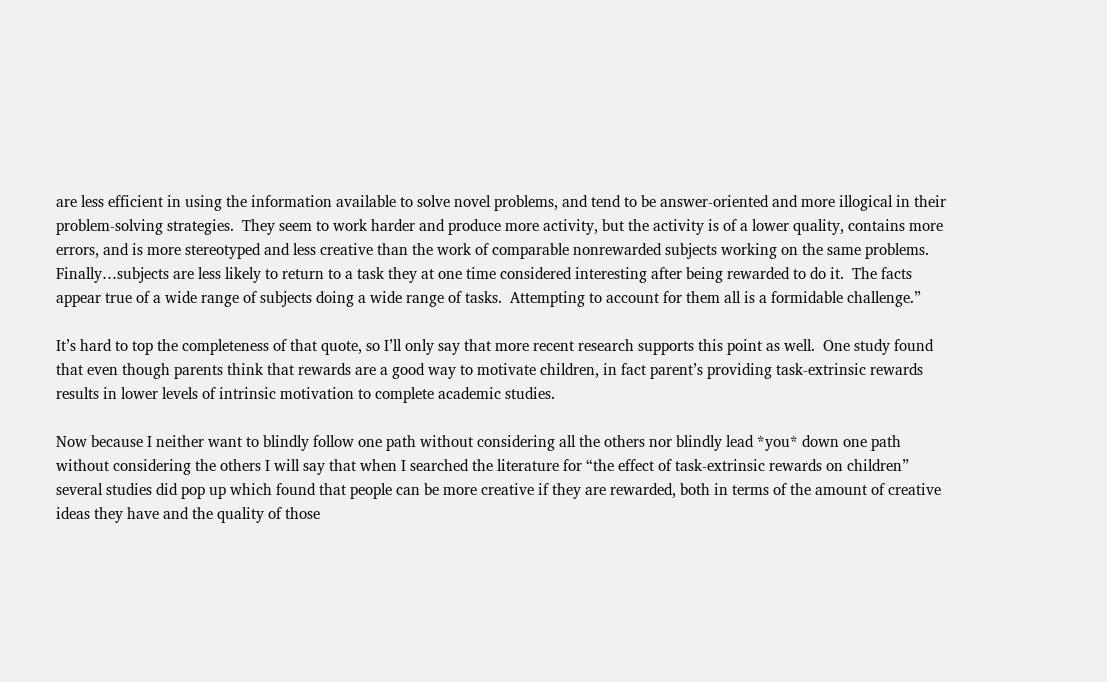are less efficient in using the information available to solve novel problems, and tend to be answer-oriented and more illogical in their problem-solving strategies.  They seem to work harder and produce more activity, but the activity is of a lower quality, contains more errors, and is more stereotyped and less creative than the work of comparable nonrewarded subjects working on the same problems.  Finally…subjects are less likely to return to a task they at one time considered interesting after being rewarded to do it.  The facts appear true of a wide range of subjects doing a wide range of tasks.  Attempting to account for them all is a formidable challenge.”

It’s hard to top the completeness of that quote, so I’ll only say that more recent research supports this point as well.  One study found that even though parents think that rewards are a good way to motivate children, in fact parent’s providing task-extrinsic rewards results in lower levels of intrinsic motivation to complete academic studies.

Now because I neither want to blindly follow one path without considering all the others nor blindly lead *you* down one path without considering the others I will say that when I searched the literature for “the effect of task-extrinsic rewards on children” several studies did pop up which found that people can be more creative if they are rewarded, both in terms of the amount of creative ideas they have and the quality of those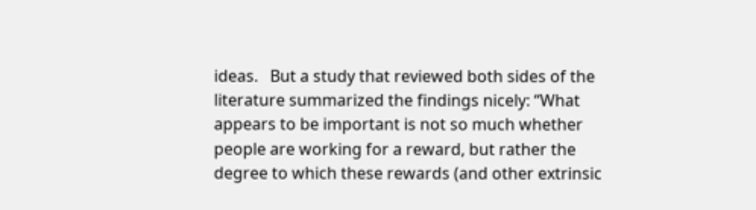ideas.   But a study that reviewed both sides of the literature summarized the findings nicely: “What appears to be important is not so much whether people are working for a reward, but rather the degree to which these rewards (and other extrinsic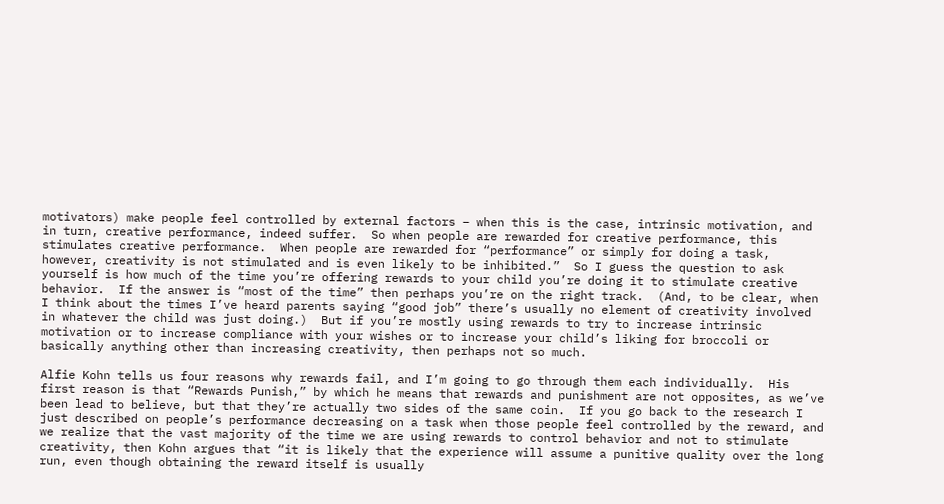motivators) make people feel controlled by external factors – when this is the case, intrinsic motivation, and in turn, creative performance, indeed suffer.  So when people are rewarded for creative performance, this stimulates creative performance.  When people are rewarded for “performance” or simply for doing a task, however, creativity is not stimulated and is even likely to be inhibited.”  So I guess the question to ask yourself is how much of the time you’re offering rewards to your child you’re doing it to stimulate creative behavior.  If the answer is “most of the time” then perhaps you’re on the right track.  (And, to be clear, when I think about the times I’ve heard parents saying “good job” there’s usually no element of creativity involved in whatever the child was just doing.)  But if you’re mostly using rewards to try to increase intrinsic motivation or to increase compliance with your wishes or to increase your child’s liking for broccoli or basically anything other than increasing creativity, then perhaps not so much.

Alfie Kohn tells us four reasons why rewards fail, and I’m going to go through them each individually.  His first reason is that “Rewards Punish,” by which he means that rewards and punishment are not opposites, as we’ve been lead to believe, but that they’re actually two sides of the same coin.  If you go back to the research I just described on people’s performance decreasing on a task when those people feel controlled by the reward, and we realize that the vast majority of the time we are using rewards to control behavior and not to stimulate creativity, then Kohn argues that “it is likely that the experience will assume a punitive quality over the long run, even though obtaining the reward itself is usually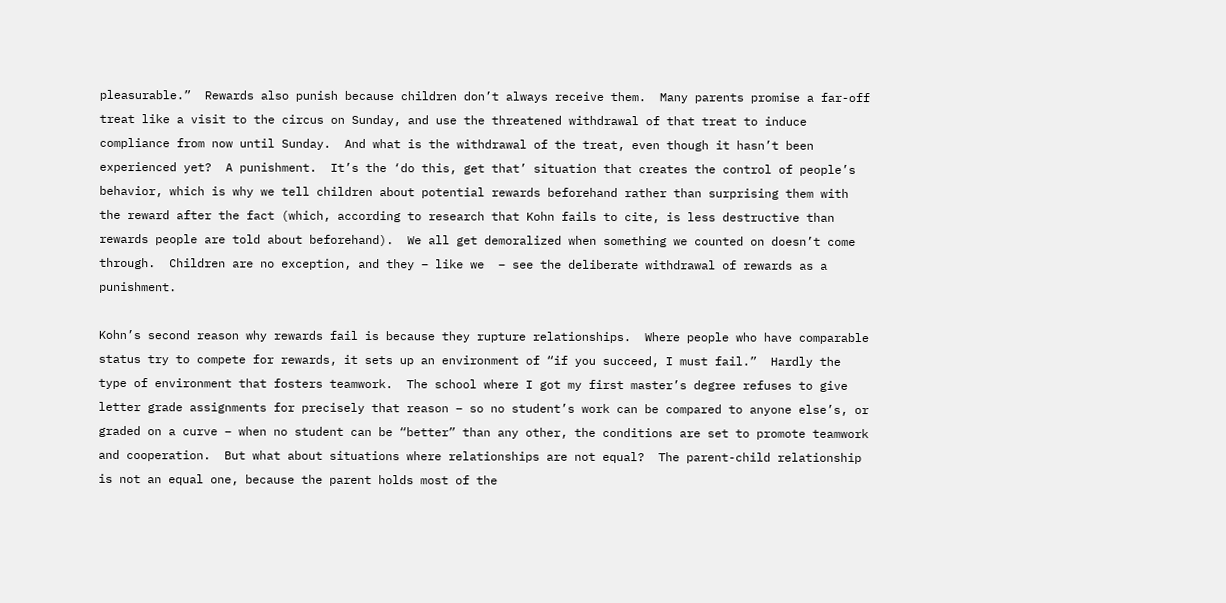pleasurable.”  Rewards also punish because children don’t always receive them.  Many parents promise a far-off treat like a visit to the circus on Sunday, and use the threatened withdrawal of that treat to induce compliance from now until Sunday.  And what is the withdrawal of the treat, even though it hasn’t been experienced yet?  A punishment.  It’s the ‘do this, get that’ situation that creates the control of people’s behavior, which is why we tell children about potential rewards beforehand rather than surprising them with the reward after the fact (which, according to research that Kohn fails to cite, is less destructive than rewards people are told about beforehand).  We all get demoralized when something we counted on doesn’t come through.  Children are no exception, and they – like we  – see the deliberate withdrawal of rewards as a punishment.

Kohn’s second reason why rewards fail is because they rupture relationships.  Where people who have comparable status try to compete for rewards, it sets up an environment of “if you succeed, I must fail.”  Hardly the type of environment that fosters teamwork.  The school where I got my first master’s degree refuses to give letter grade assignments for precisely that reason – so no student’s work can be compared to anyone else’s, or graded on a curve – when no student can be “better” than any other, the conditions are set to promote teamwork and cooperation.  But what about situations where relationships are not equal?  The parent-child relationship is not an equal one, because the parent holds most of the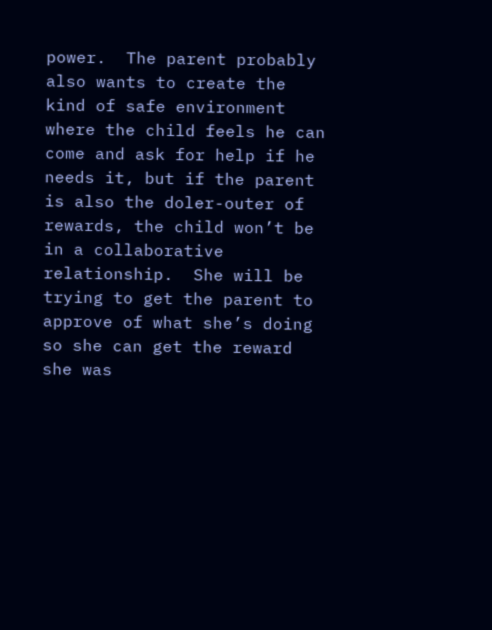power.  The parent probably also wants to create the kind of safe environment where the child feels he can come and ask for help if he needs it, but if the parent is also the doler-outer of rewards, the child won’t be in a collaborative relationship.  She will be trying to get the parent to approve of what she’s doing so she can get the reward she was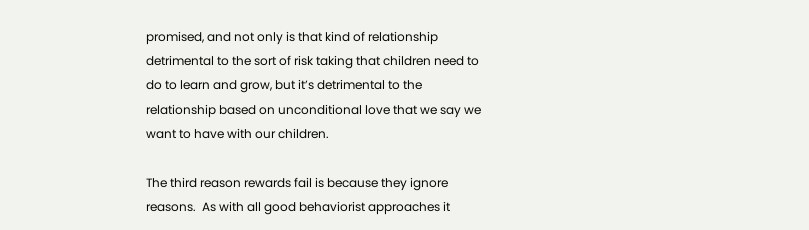promised, and not only is that kind of relationship detrimental to the sort of risk taking that children need to do to learn and grow, but it’s detrimental to the relationship based on unconditional love that we say we want to have with our children.

The third reason rewards fail is because they ignore reasons.  As with all good behaviorist approaches it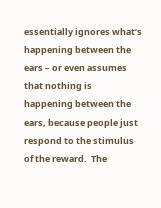essentially ignores what’s happening between the ears – or even assumes that nothing is happening between the ears, because people just respond to the stimulus of the reward.  The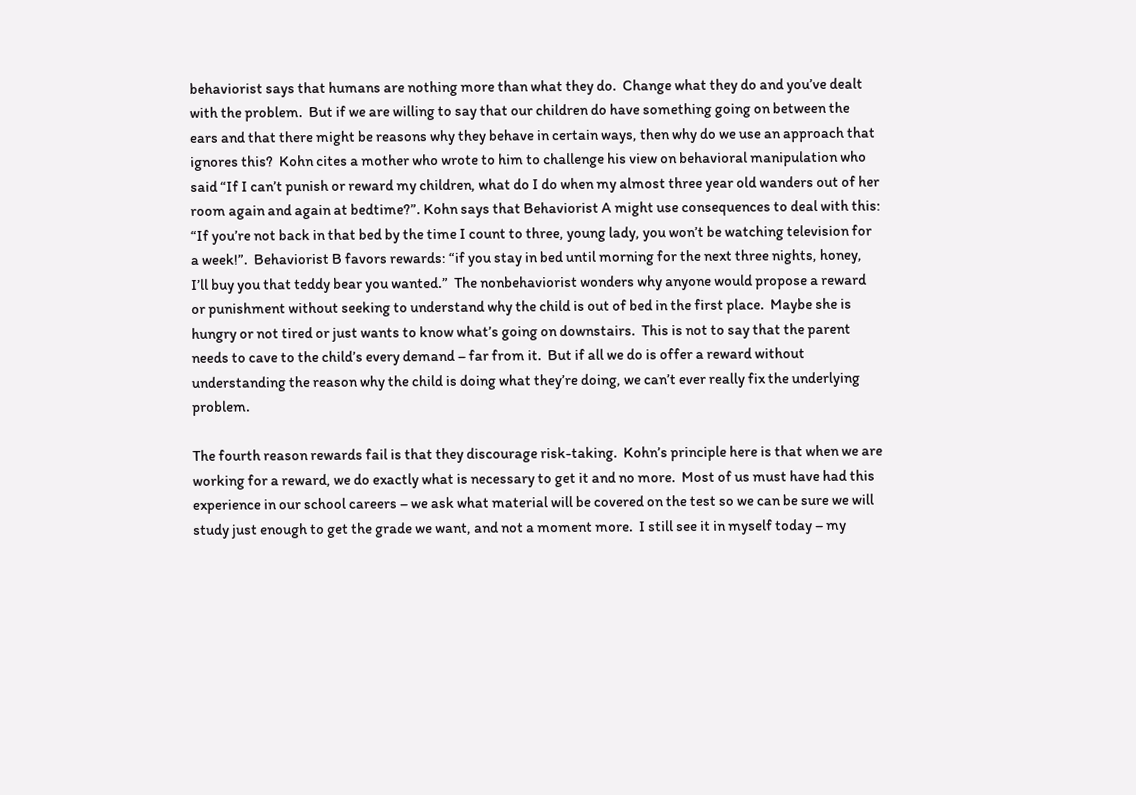behaviorist says that humans are nothing more than what they do.  Change what they do and you’ve dealt with the problem.  But if we are willing to say that our children do have something going on between the ears and that there might be reasons why they behave in certain ways, then why do we use an approach that ignores this?  Kohn cites a mother who wrote to him to challenge his view on behavioral manipulation who said “If I can’t punish or reward my children, what do I do when my almost three year old wanders out of her room again and again at bedtime?”. Kohn says that Behaviorist A might use consequences to deal with this: “If you’re not back in that bed by the time I count to three, young lady, you won’t be watching television for a week!”.  Behaviorist B favors rewards: “if you stay in bed until morning for the next three nights, honey, I’ll buy you that teddy bear you wanted.”  The nonbehaviorist wonders why anyone would propose a reward or punishment without seeking to understand why the child is out of bed in the first place.  Maybe she is hungry or not tired or just wants to know what’s going on downstairs.  This is not to say that the parent needs to cave to the child’s every demand – far from it.  But if all we do is offer a reward without understanding the reason why the child is doing what they’re doing, we can’t ever really fix the underlying problem.

The fourth reason rewards fail is that they discourage risk-taking.  Kohn’s principle here is that when we are working for a reward, we do exactly what is necessary to get it and no more.  Most of us must have had this experience in our school careers – we ask what material will be covered on the test so we can be sure we will study just enough to get the grade we want, and not a moment more.  I still see it in myself today – my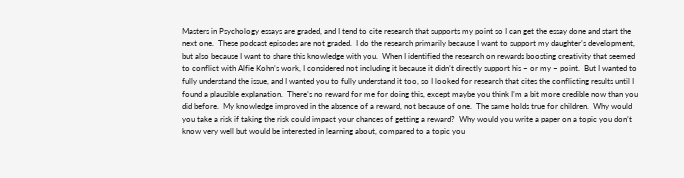Masters in Psychology essays are graded, and I tend to cite research that supports my point so I can get the essay done and start the next one.  These podcast episodes are not graded.  I do the research primarily because I want to support my daughter’s development, but also because I want to share this knowledge with you.  When I identified the research on rewards boosting creativity that seemed to conflict with Alfie Kohn’s work, I considered not including it because it didn’t directly support his – or my – point.  But I wanted to fully understand the issue, and I wanted you to fully understand it too, so I looked for research that cites the conflicting results until I found a plausible explanation.  There’s no reward for me for doing this, except maybe you think I’m a bit more credible now than you did before.  My knowledge improved in the absence of a reward, not because of one.  The same holds true for children.  Why would you take a risk if taking the risk could impact your chances of getting a reward?  Why would you write a paper on a topic you don’t know very well but would be interested in learning about, compared to a topic you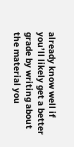already know well if you’ll likely get a better grade by writing about the material you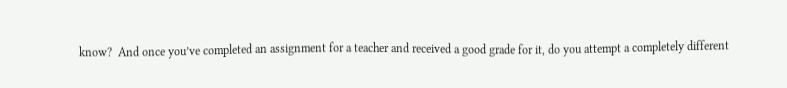know?  And once you’ve completed an assignment for a teacher and received a good grade for it, do you attempt a completely different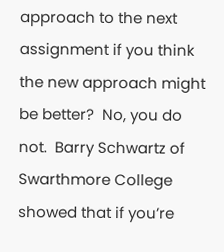approach to the next assignment if you think the new approach might be better?  No, you do not.  Barry Schwartz of Swarthmore College showed that if you’re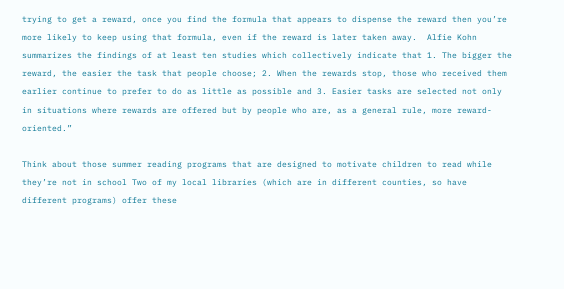trying to get a reward, once you find the formula that appears to dispense the reward then you’re more likely to keep using that formula, even if the reward is later taken away.  Alfie Kohn summarizes the findings of at least ten studies which collectively indicate that 1. The bigger the reward, the easier the task that people choose; 2. When the rewards stop, those who received them earlier continue to prefer to do as little as possible and 3. Easier tasks are selected not only in situations where rewards are offered but by people who are, as a general rule, more reward-oriented.”

Think about those summer reading programs that are designed to motivate children to read while they’re not in school Two of my local libraries (which are in different counties, so have different programs) offer these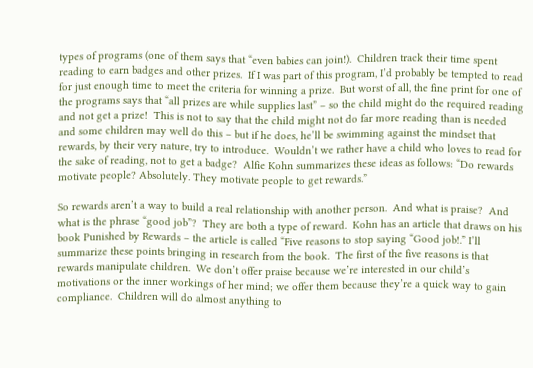types of programs (one of them says that “even babies can join!).  Children track their time spent reading to earn badges and other prizes.  If I was part of this program, I’d probably be tempted to read for just enough time to meet the criteria for winning a prize.  But worst of all, the fine print for one of the programs says that “all prizes are while supplies last” – so the child might do the required reading and not get a prize!  This is not to say that the child might not do far more reading than is needed and some children may well do this – but if he does, he’ll be swimming against the mindset that rewards, by their very nature, try to introduce.  Wouldn’t we rather have a child who loves to read for the sake of reading, not to get a badge?  Alfie Kohn summarizes these ideas as follows: “Do rewards motivate people? Absolutely. They motivate people to get rewards.”

So rewards aren’t a way to build a real relationship with another person.  And what is praise?  And what is the phrase “good job”?  They are both a type of reward.  Kohn has an article that draws on his book Punished by Rewards – the article is called “Five reasons to stop saying “Good job!.” I’ll summarize these points bringing in research from the book.  The first of the five reasons is that rewards manipulate children.  We don’t offer praise because we’re interested in our child’s motivations or the inner workings of her mind; we offer them because they’re a quick way to gain compliance.  Children will do almost anything to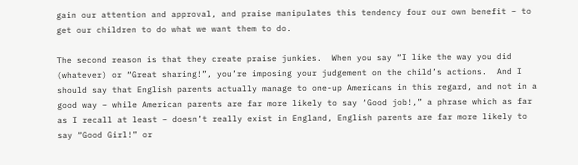gain our attention and approval, and praise manipulates this tendency four our own benefit – to get our children to do what we want them to do.

The second reason is that they create praise junkies.  When you say “I like the way you did (whatever) or “Great sharing!”, you’re imposing your judgement on the child’s actions.  And I should say that English parents actually manage to one-up Americans in this regard, and not in a good way – while American parents are far more likely to say ‘Good job!,” a phrase which as far as I recall at least – doesn’t really exist in England, English parents are far more likely to say “Good Girl!” or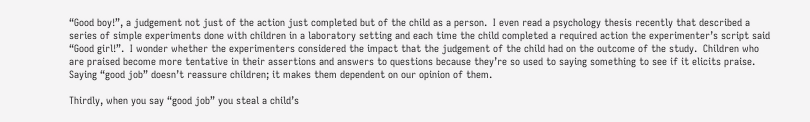“Good boy!”, a judgement not just of the action just completed but of the child as a person.  I even read a psychology thesis recently that described a series of simple experiments done with children in a laboratory setting and each time the child completed a required action the experimenter’s script said “Good girl!”.  I wonder whether the experimenters considered the impact that the judgement of the child had on the outcome of the study.  Children who are praised become more tentative in their assertions and answers to questions because they’re so used to saying something to see if it elicits praise.  Saying “good job” doesn’t reassure children; it makes them dependent on our opinion of them.

Thirdly, when you say “good job” you steal a child’s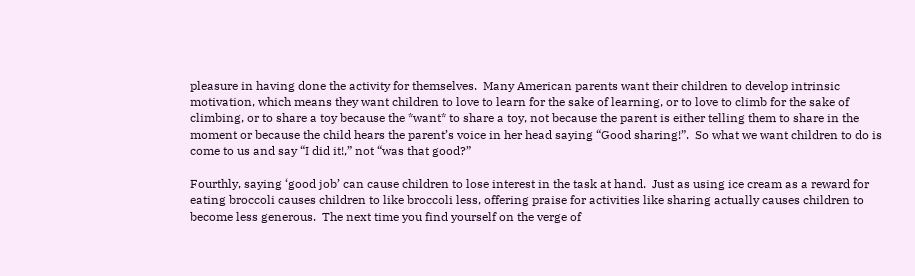pleasure in having done the activity for themselves.  Many American parents want their children to develop intrinsic motivation, which means they want children to love to learn for the sake of learning, or to love to climb for the sake of climbing, or to share a toy because the *want* to share a toy, not because the parent is either telling them to share in the moment or because the child hears the parent’s voice in her head saying “Good sharing!”.  So what we want children to do is come to us and say “I did it!,” not “was that good?”

Fourthly, saying ‘good job’ can cause children to lose interest in the task at hand.  Just as using ice cream as a reward for eating broccoli causes children to like broccoli less, offering praise for activities like sharing actually causes children to become less generous.  The next time you find yourself on the verge of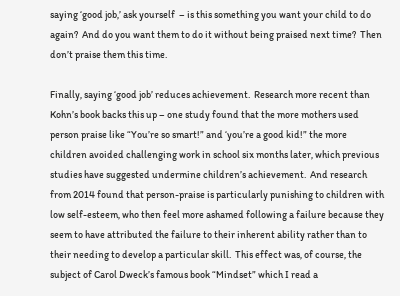saying ‘good job,’ ask yourself  – is this something you want your child to do again?  And do you want them to do it without being praised next time?  Then don’t praise them this time.

Finally, saying ‘good job’ reduces achievement.  Research more recent than Kohn’s book backs this up – one study found that the more mothers used person praise like “You’re so smart!” and ‘you’re a good kid!” the more children avoided challenging work in school six months later, which previous studies have suggested undermine children’s achievement.  And research from 2014 found that person-praise is particularly punishing to children with low self-esteem, who then feel more ashamed following a failure because they seem to have attributed the failure to their inherent ability rather than to their needing to develop a particular skill.  This effect was, of course, the subject of Carol Dweck’s famous book “Mindset” which I read a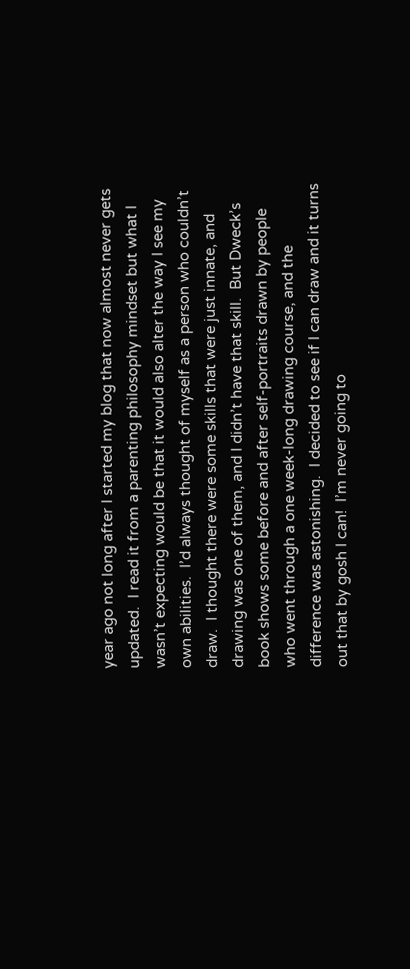year ago not long after I started my blog that now almost never gets updated.  I read it from a parenting philosophy mindset but what I wasn’t expecting would be that it would also alter the way I see my own abilities.  I’d always thought of myself as a person who couldn’t draw.  I thought there were some skills that were just innate, and drawing was one of them, and I didn’t have that skill.  But Dweck’s book shows some before and after self-portraits drawn by people who went through a one week-long drawing course, and the difference was astonishing.  I decided to see if I can draw and it turns out that by gosh I can!  I’m never going to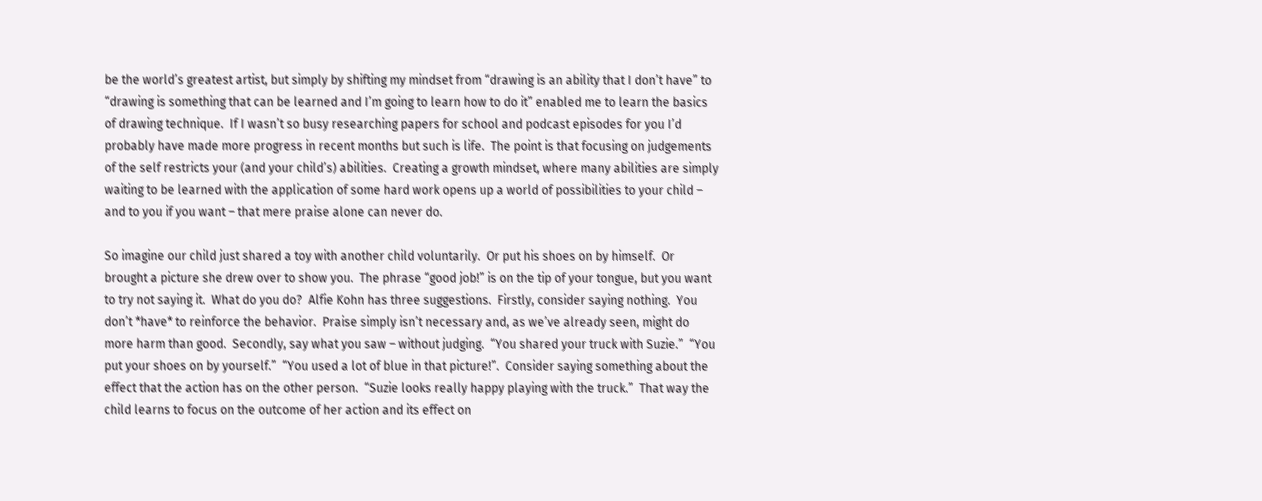be the world’s greatest artist, but simply by shifting my mindset from “drawing is an ability that I don’t have” to “drawing is something that can be learned and I’m going to learn how to do it” enabled me to learn the basics of drawing technique.  If I wasn’t so busy researching papers for school and podcast episodes for you I’d probably have made more progress in recent months but such is life.  The point is that focusing on judgements of the self restricts your (and your child’s) abilities.  Creating a growth mindset, where many abilities are simply waiting to be learned with the application of some hard work opens up a world of possibilities to your child – and to you if you want – that mere praise alone can never do.

So imagine our child just shared a toy with another child voluntarily.  Or put his shoes on by himself.  Or brought a picture she drew over to show you.  The phrase “good job!” is on the tip of your tongue, but you want to try not saying it.  What do you do?  Alfie Kohn has three suggestions.  Firstly, consider saying nothing.  You don’t *have* to reinforce the behavior.  Praise simply isn’t necessary and, as we’ve already seen, might do more harm than good.  Secondly, say what you saw – without judging.  “You shared your truck with Suzie.”  “You put your shoes on by yourself.”  “You used a lot of blue in that picture!”.  Consider saying something about the effect that the action has on the other person.  “Suzie looks really happy playing with the truck.”  That way the child learns to focus on the outcome of her action and its effect on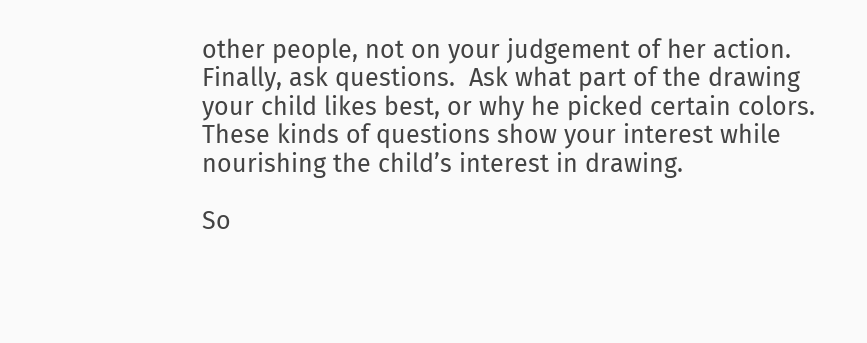other people, not on your judgement of her action.  Finally, ask questions.  Ask what part of the drawing your child likes best, or why he picked certain colors.  These kinds of questions show your interest while nourishing the child’s interest in drawing.

So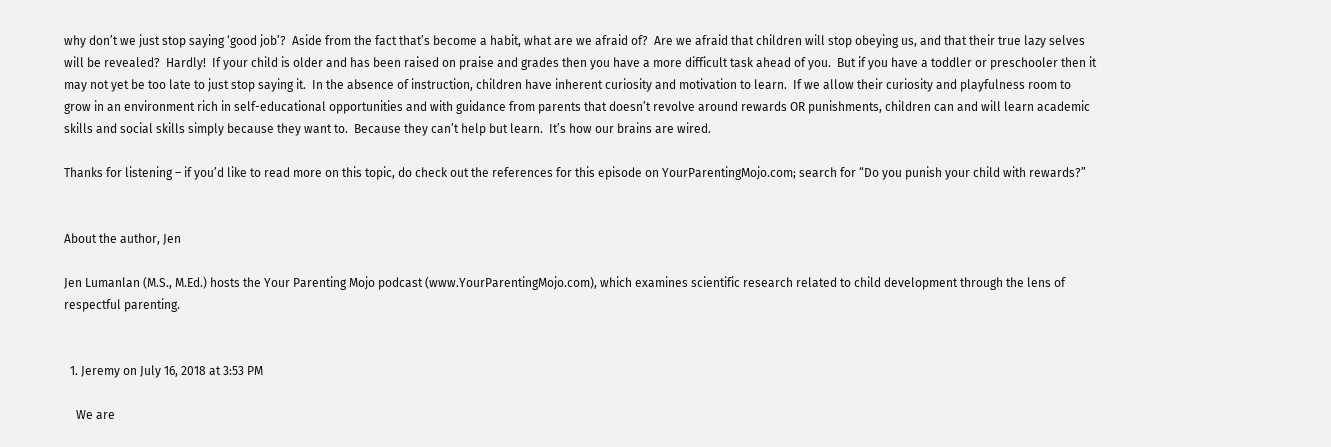why don’t we just stop saying ‘good job’?  Aside from the fact that’s become a habit, what are we afraid of?  Are we afraid that children will stop obeying us, and that their true lazy selves will be revealed?  Hardly!  If your child is older and has been raised on praise and grades then you have a more difficult task ahead of you.  But if you have a toddler or preschooler then it may not yet be too late to just stop saying it.  In the absence of instruction, children have inherent curiosity and motivation to learn.  If we allow their curiosity and playfulness room to grow in an environment rich in self-educational opportunities and with guidance from parents that doesn’t revolve around rewards OR punishments, children can and will learn academic skills and social skills simply because they want to.  Because they can’t help but learn.  It’s how our brains are wired.

Thanks for listening – if you’d like to read more on this topic, do check out the references for this episode on YourParentingMojo.com; search for “Do you punish your child with rewards?”


About the author, Jen

Jen Lumanlan (M.S., M.Ed.) hosts the Your Parenting Mojo podcast (www.YourParentingMojo.com), which examines scientific research related to child development through the lens of respectful parenting.


  1. Jeremy on July 16, 2018 at 3:53 PM

    We are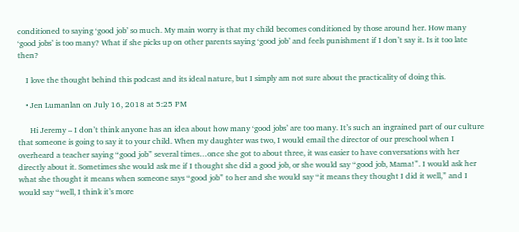conditioned to saying ‘good job’ so much. My main worry is that my child becomes conditioned by those around her. How many ‘good jobs’ is too many? What if she picks up on other parents saying ‘good job’ and feels punishment if I don’t say it. Is it too late then?

    I love the thought behind this podcast and its ideal nature, but I simply am not sure about the practicality of doing this.

    • Jen Lumanlan on July 16, 2018 at 5:25 PM

      Hi Jeremy – I don’t think anyone has an idea about how many ‘good jobs’ are too many. It’s such an ingrained part of our culture that someone is going to say it to your child. When my daughter was two, I would email the director of our preschool when I overheard a teacher saying “good job” several times…once she got to about three, it was easier to have conversations with her directly about it. Sometimes she would ask me if I thought she did a good job, or she would say “good job, Mama!”. I would ask her what she thought it means when someone says “good job” to her and she would say “it means they thought I did it well,” and I would say “well, I think it’s more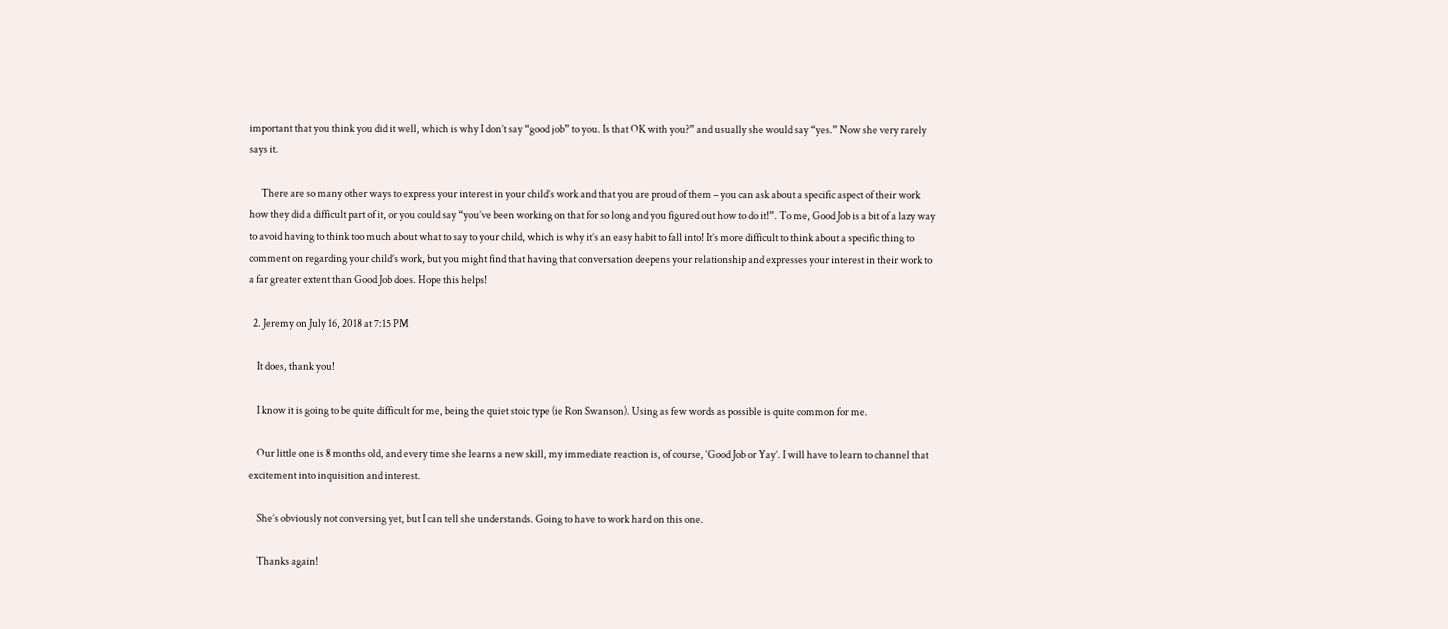important that you think you did it well, which is why I don’t say “good job” to you. Is that OK with you?” and usually she would say “yes.” Now she very rarely says it.

      There are so many other ways to express your interest in your child’s work and that you are proud of them – you can ask about a specific aspect of their work how they did a difficult part of it, or you could say “you’ve been working on that for so long and you figured out how to do it!”. To me, Good Job is a bit of a lazy way to avoid having to think too much about what to say to your child, which is why it’s an easy habit to fall into! It’s more difficult to think about a specific thing to comment on regarding your child’s work, but you might find that having that conversation deepens your relationship and expresses your interest in their work to a far greater extent than Good Job does. Hope this helps!

  2. Jeremy on July 16, 2018 at 7:15 PM

    It does, thank you!

    I know it is going to be quite difficult for me, being the quiet stoic type (ie Ron Swanson). Using as few words as possible is quite common for me.

    Our little one is 8 months old, and every time she learns a new skill, my immediate reaction is, of course, ‘Good Job or Yay’. I will have to learn to channel that excitement into inquisition and interest.

    She’s obviously not conversing yet, but I can tell she understands. Going to have to work hard on this one.

    Thanks again!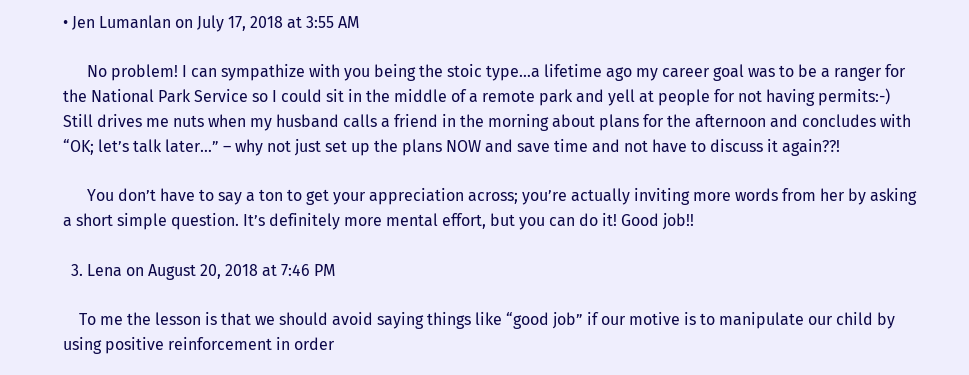• Jen Lumanlan on July 17, 2018 at 3:55 AM

      No problem! I can sympathize with you being the stoic type…a lifetime ago my career goal was to be a ranger for the National Park Service so I could sit in the middle of a remote park and yell at people for not having permits:-) Still drives me nuts when my husband calls a friend in the morning about plans for the afternoon and concludes with “OK; let’s talk later…” – why not just set up the plans NOW and save time and not have to discuss it again??!

      You don’t have to say a ton to get your appreciation across; you’re actually inviting more words from her by asking a short simple question. It’s definitely more mental effort, but you can do it! Good job!!

  3. Lena on August 20, 2018 at 7:46 PM

    To me the lesson is that we should avoid saying things like “good job” if our motive is to manipulate our child by using positive reinforcement in order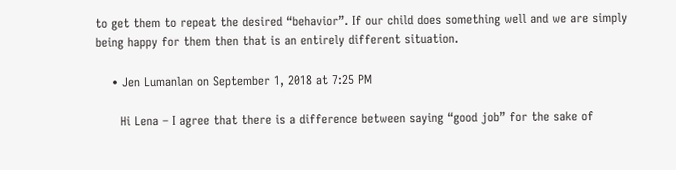to get them to repeat the desired “behavior”. If our child does something well and we are simply being happy for them then that is an entirely different situation.

    • Jen Lumanlan on September 1, 2018 at 7:25 PM

      Hi Lena – I agree that there is a difference between saying “good job” for the sake of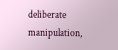deliberate manipulation,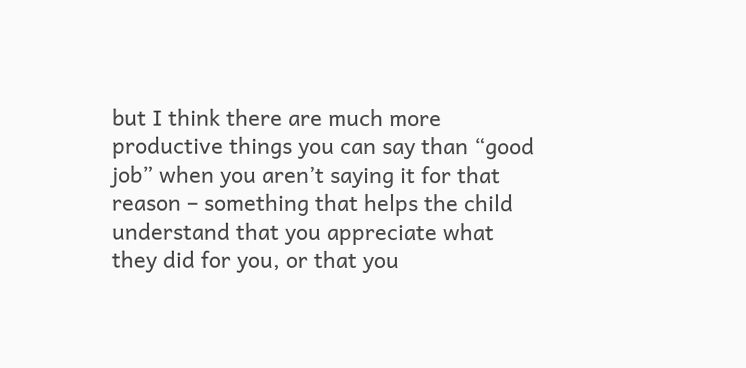but I think there are much more productive things you can say than “good job” when you aren’t saying it for that reason – something that helps the child understand that you appreciate what they did for you, or that you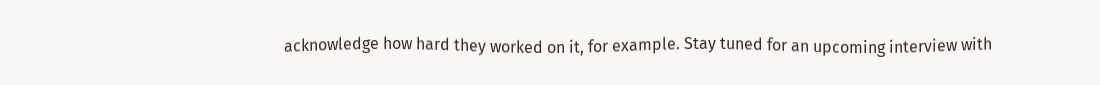acknowledge how hard they worked on it, for example. Stay tuned for an upcoming interview with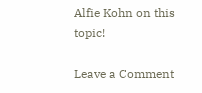Alfie Kohn on this topic!

Leave a Comment